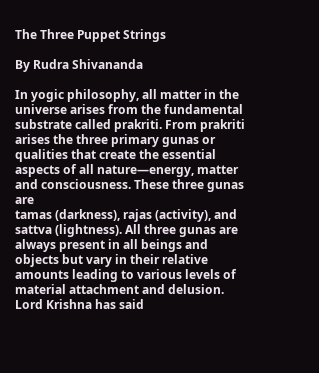The Three Puppet Strings

By Rudra Shivananda

In yogic philosophy, all matter in the universe arises from the fundamental substrate called prakriti. From prakriti arises the three primary gunas or qualities that create the essential aspects of all nature—energy, matter and consciousness. These three gunas are
tamas (darkness), rajas (activity), and sattva (lightness). All three gunas are always present in all beings and objects but vary in their relative amounts leading to various levels of material attachment and delusion. Lord Krishna has said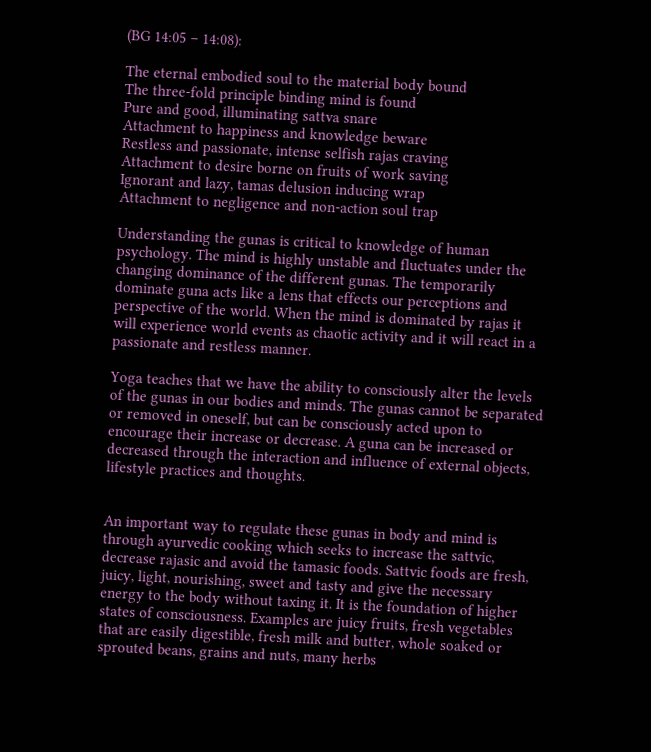(BG 14:05 – 14:08):

The eternal embodied soul to the material body bound
The three-fold principle binding mind is found
Pure and good, illuminating sattva snare
Attachment to happiness and knowledge beware
Restless and passionate, intense selfish rajas craving
Attachment to desire borne on fruits of work saving
Ignorant and lazy, tamas delusion inducing wrap
Attachment to negligence and non-action soul trap

Understanding the gunas is critical to knowledge of human psychology. The mind is highly unstable and fluctuates under the changing dominance of the different gunas. The temporarily dominate guna acts like a lens that effects our perceptions and perspective of the world. When the mind is dominated by rajas it will experience world events as chaotic activity and it will react in a passionate and restless manner.

Yoga teaches that we have the ability to consciously alter the levels of the gunas in our bodies and minds. The gunas cannot be separated or removed in oneself, but can be consciously acted upon to encourage their increase or decrease. A guna can be increased or decreased through the interaction and influence of external objects, lifestyle practices and thoughts.


An important way to regulate these gunas in body and mind is through ayurvedic cooking which seeks to increase the sattvic, decrease rajasic and avoid the tamasic foods. Sattvic foods are fresh, juicy, light, nourishing, sweet and tasty and give the necessary energy to the body without taxing it. It is the foundation of higher states of consciousness. Examples are juicy fruits, fresh vegetables that are easily digestible, fresh milk and butter, whole soaked or sprouted beans, grains and nuts, many herbs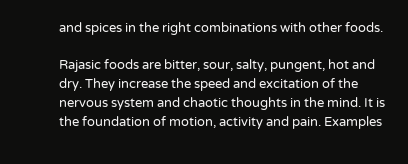and spices in the right combinations with other foods.

Rajasic foods are bitter, sour, salty, pungent, hot and dry. They increase the speed and excitation of the nervous system and chaotic thoughts in the mind. It is the foundation of motion, activity and pain. Examples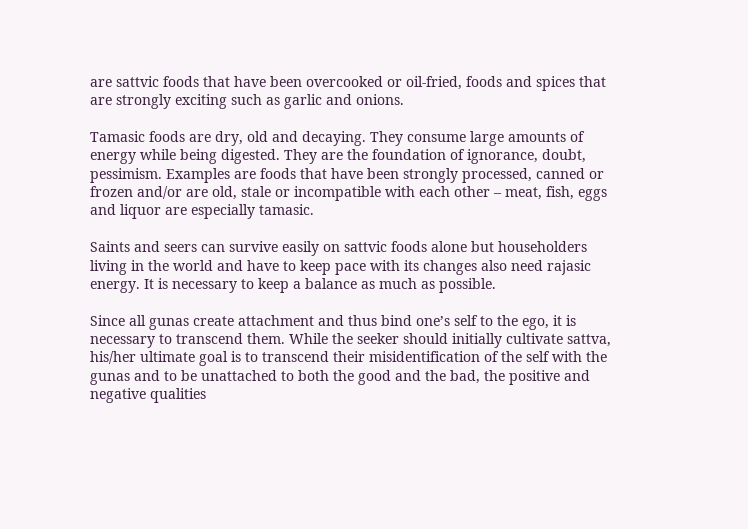are sattvic foods that have been overcooked or oil-fried, foods and spices that are strongly exciting such as garlic and onions.

Tamasic foods are dry, old and decaying. They consume large amounts of energy while being digested. They are the foundation of ignorance, doubt, pessimism. Examples are foods that have been strongly processed, canned or frozen and/or are old, stale or incompatible with each other – meat, fish, eggs and liquor are especially tamasic.

Saints and seers can survive easily on sattvic foods alone but householders living in the world and have to keep pace with its changes also need rajasic energy. It is necessary to keep a balance as much as possible.

Since all gunas create attachment and thus bind one’s self to the ego, it is necessary to transcend them. While the seeker should initially cultivate sattva, his/her ultimate goal is to transcend their misidentification of the self with the gunas and to be unattached to both the good and the bad, the positive and negative qualities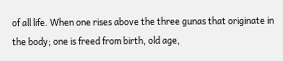of all life. When one rises above the three gunas that originate in the body; one is freed from birth, old age,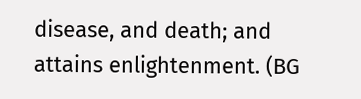disease, and death; and attains enlightenment. (BG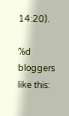14:20).

%d bloggers like this: